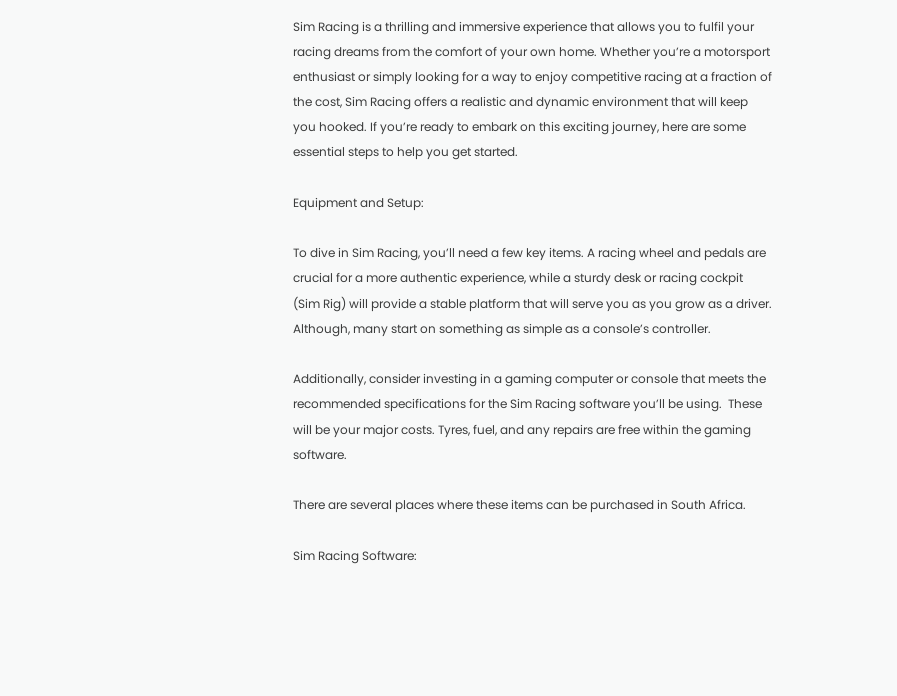Sim Racing is a thrilling and immersive experience that allows you to fulfil your racing dreams from the comfort of your own home. Whether you’re a motorsport enthusiast or simply looking for a way to enjoy competitive racing at a fraction of the cost, Sim Racing offers a realistic and dynamic environment that will keep you hooked. If you’re ready to embark on this exciting journey, here are some essential steps to help you get started.

Equipment and Setup:

To dive in Sim Racing, you’ll need a few key items. A racing wheel and pedals are crucial for a more authentic experience, while a sturdy desk or racing cockpit (Sim Rig) will provide a stable platform that will serve you as you grow as a driver. Although, many start on something as simple as a console’s controller.

Additionally, consider investing in a gaming computer or console that meets the recommended specifications for the Sim Racing software you’ll be using.  These will be your major costs. Tyres, fuel, and any repairs are free within the gaming software.

There are several places where these items can be purchased in South Africa.

Sim Racing Software: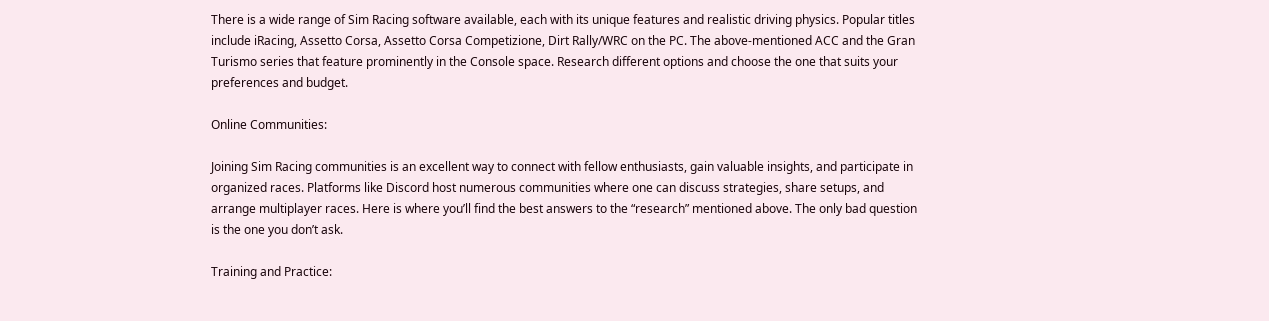There is a wide range of Sim Racing software available, each with its unique features and realistic driving physics. Popular titles include iRacing, Assetto Corsa, Assetto Corsa Competizione, Dirt Rally/WRC on the PC. The above-mentioned ACC and the Gran Turismo series that feature prominently in the Console space. Research different options and choose the one that suits your preferences and budget.

Online Communities:

Joining Sim Racing communities is an excellent way to connect with fellow enthusiasts, gain valuable insights, and participate in organized races. Platforms like Discord host numerous communities where one can discuss strategies, share setups, and arrange multiplayer races. Here is where you’ll find the best answers to the “research” mentioned above. The only bad question is the one you don’t ask.

Training and Practice: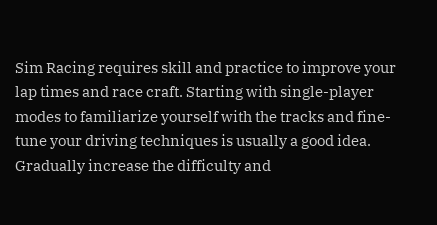Sim Racing requires skill and practice to improve your lap times and race craft. Starting with single-player modes to familiarize yourself with the tracks and fine-tune your driving techniques is usually a good idea. Gradually increase the difficulty and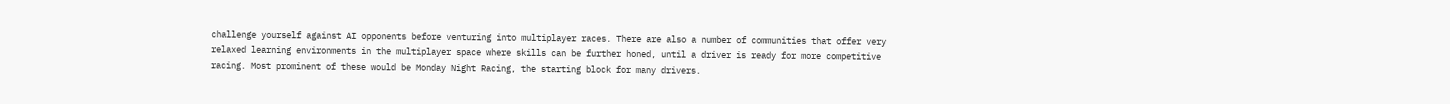challenge yourself against AI opponents before venturing into multiplayer races. There are also a number of communities that offer very relaxed learning environments in the multiplayer space where skills can be further honed, until a driver is ready for more competitive racing. Most prominent of these would be Monday Night Racing, the starting block for many drivers.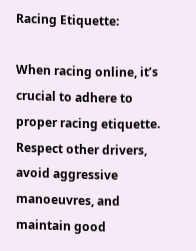Racing Etiquette:

When racing online, it’s crucial to adhere to proper racing etiquette. Respect other drivers, avoid aggressive manoeuvres, and maintain good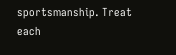sportsmanship. Treat each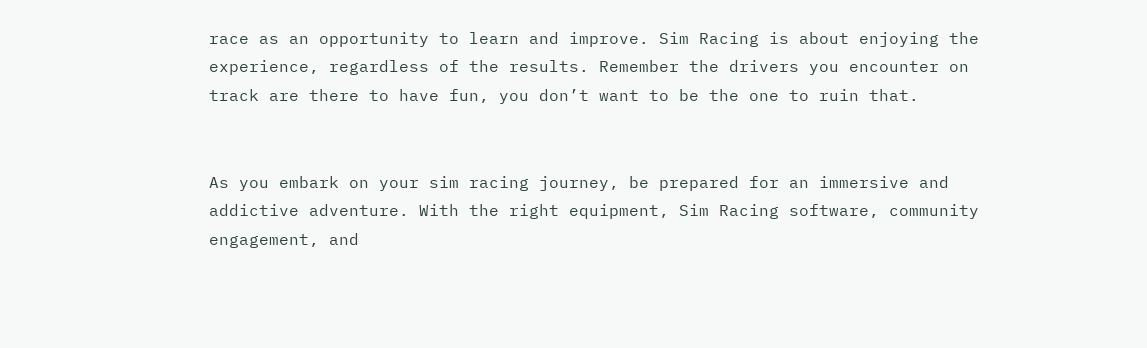race as an opportunity to learn and improve. Sim Racing is about enjoying the experience, regardless of the results. Remember the drivers you encounter on track are there to have fun, you don’t want to be the one to ruin that.


As you embark on your sim racing journey, be prepared for an immersive and addictive adventure. With the right equipment, Sim Racing software, community engagement, and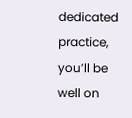dedicated practice, you’ll be well on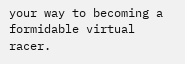your way to becoming a formidable virtual racer.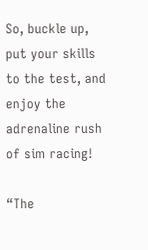So, buckle up, put your skills to the test, and enjoy the adrenaline rush of sim racing!

“The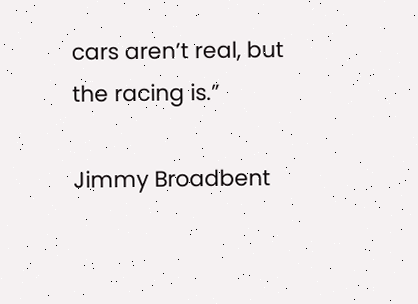cars aren’t real, but the racing is.”

Jimmy Broadbent